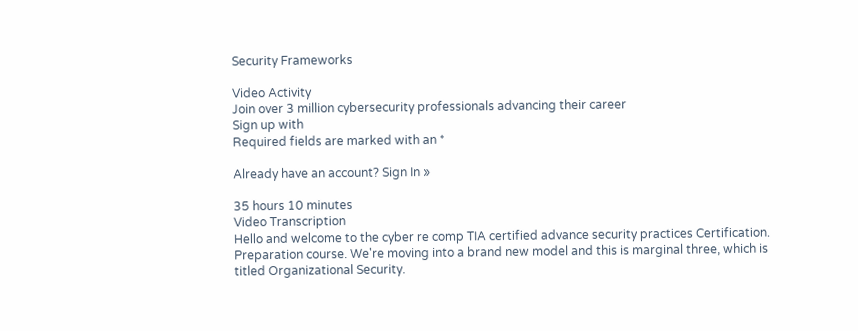Security Frameworks

Video Activity
Join over 3 million cybersecurity professionals advancing their career
Sign up with
Required fields are marked with an *

Already have an account? Sign In »

35 hours 10 minutes
Video Transcription
Hello and welcome to the cyber re comp TIA certified advance security practices Certification. Preparation course. We're moving into a brand new model and this is marginal three, which is titled Organizational Security.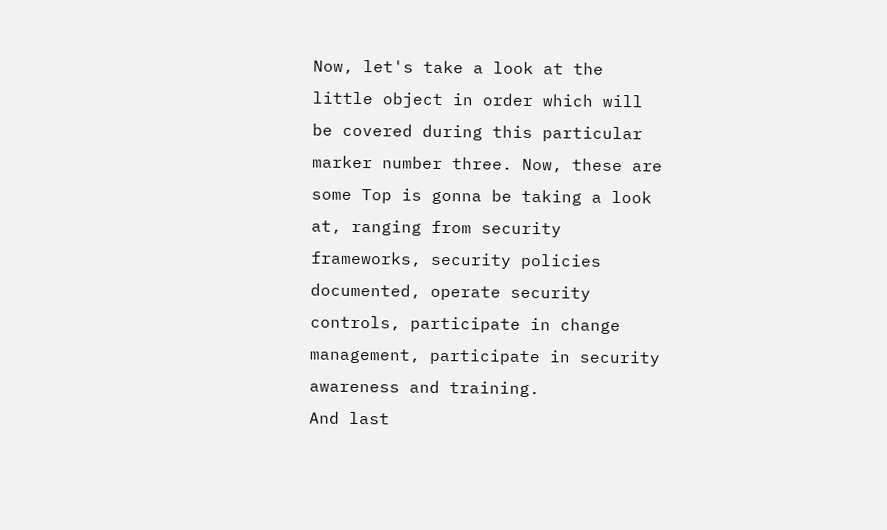Now, let's take a look at the little object in order which will be covered during this particular marker number three. Now, these are some Top is gonna be taking a look at, ranging from security frameworks, security policies documented, operate security controls, participate in change management, participate in security awareness and training.
And last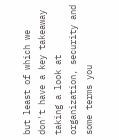but least of which we don't have a key takeaway
taking a look at organization, security and some terms you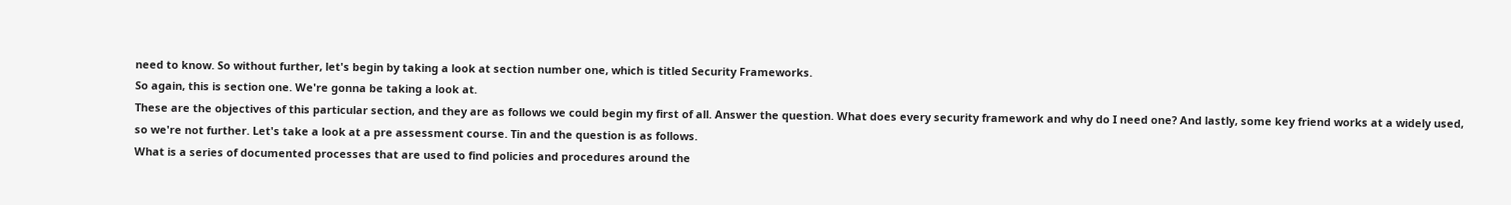need to know. So without further, let's begin by taking a look at section number one, which is titled Security Frameworks.
So again, this is section one. We're gonna be taking a look at.
These are the objectives of this particular section, and they are as follows we could begin my first of all. Answer the question. What does every security framework and why do I need one? And lastly, some key friend works at a widely used,
so we're not further. Let's take a look at a pre assessment course. Tin and the question is as follows.
What is a series of documented processes that are used to find policies and procedures around the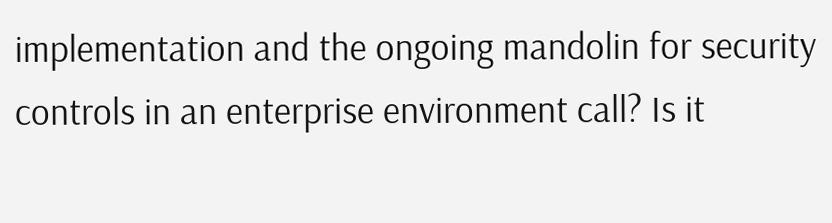implementation and the ongoing mandolin for security controls in an enterprise environment call? Is it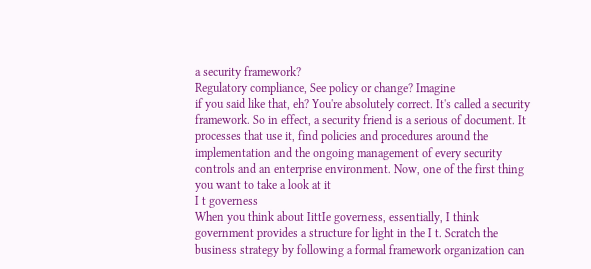a security framework?
Regulatory compliance, See policy or change? Imagine
if you said like that, eh? You're absolutely correct. It's called a security framework. So in effect, a security friend is a serious of document. It processes that use it, find policies and procedures around the implementation and the ongoing management of every security controls and an enterprise environment. Now, one of the first thing you want to take a look at it
I t governess
When you think about IittIe governess, essentially, I think government provides a structure for light in the I t. Scratch the business strategy by following a formal framework organization can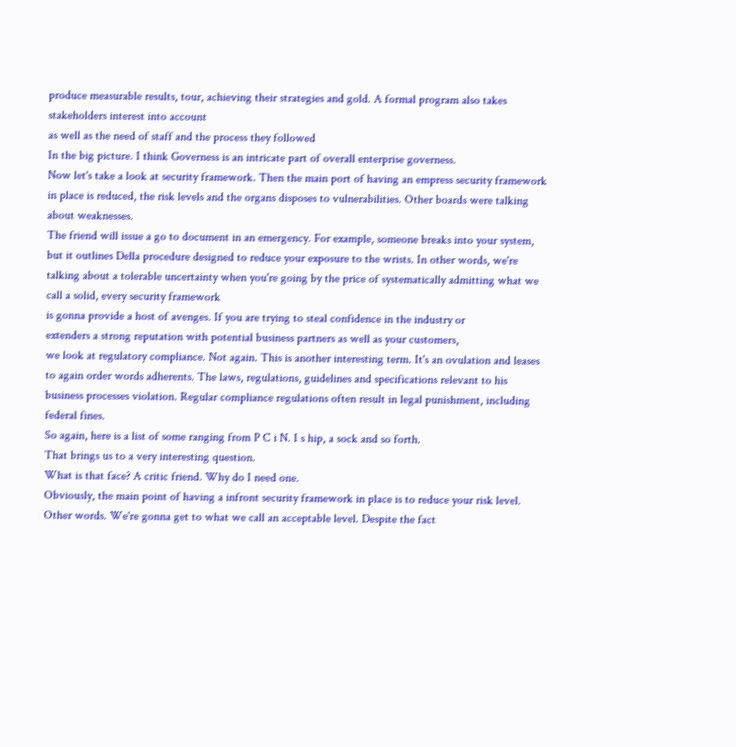produce measurable results, tour, achieving their strategies and gold. A formal program also takes stakeholders interest into account
as well as the need of staff and the process they followed
In the big picture. I think Governess is an intricate part of overall enterprise governess.
Now let's take a look at security framework. Then the main port of having an empress security framework in place is reduced, the risk levels and the organs disposes to vulnerabilities. Other boards were talking about weaknesses.
The friend will issue a go to document in an emergency. For example, someone breaks into your system, but it outlines Della procedure designed to reduce your exposure to the wrists. In other words, we're talking about a tolerable uncertainty when you're going by the price of systematically admitting what we call a solid, every security framework
is gonna provide a host of avenges. If you are trying to steal confidence in the industry or
extenders a strong reputation with potential business partners as well as your customers,
we look at regulatory compliance. Not again. This is another interesting term. It's an ovulation and leases to again order words adherents. The laws, regulations, guidelines and specifications relevant to his business processes violation. Regular compliance regulations often result in legal punishment, including federal fines.
So again, here is a list of some ranging from P C i N. I s hip, a sock and so forth.
That brings us to a very interesting question.
What is that face? A critic friend. Why do I need one.
Obviously, the main point of having a infront security framework in place is to reduce your risk level. Other words. We're gonna get to what we call an acceptable level. Despite the fact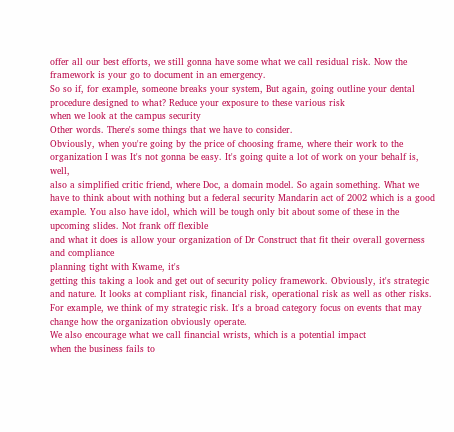offer all our best efforts, we still gonna have some what we call residual risk. Now the framework is your go to document in an emergency.
So so if, for example, someone breaks your system, But again, going outline your dental procedure designed to what? Reduce your exposure to these various risk
when we look at the campus security
Other words. There's some things that we have to consider.
Obviously, when you're going by the price of choosing frame, where their work to the organization I was It's not gonna be easy. It's going quite a lot of work on your behalf is, well,
also a simplified critic friend, where Doc, a domain model. So again something. What we have to think about with nothing but a federal security Mandarin act of 2002 which is a good example. You also have idol, which will be tough only bit about some of these in the upcoming slides. Not frank off flexible
and what it does is allow your organization of Dr Construct that fit their overall governess and compliance
planning tight with Kwame, it's
getting this taking a look and get out of security policy framework. Obviously, it's strategic and nature. It looks at compliant risk, financial risk, operational risk as well as other risks. For example, we think of my strategic risk. It's a broad category focus on events that may change how the organization obviously operate.
We also encourage what we call financial wrists, which is a potential impact
when the business fails to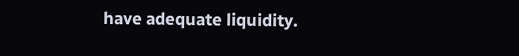have adequate liquidity.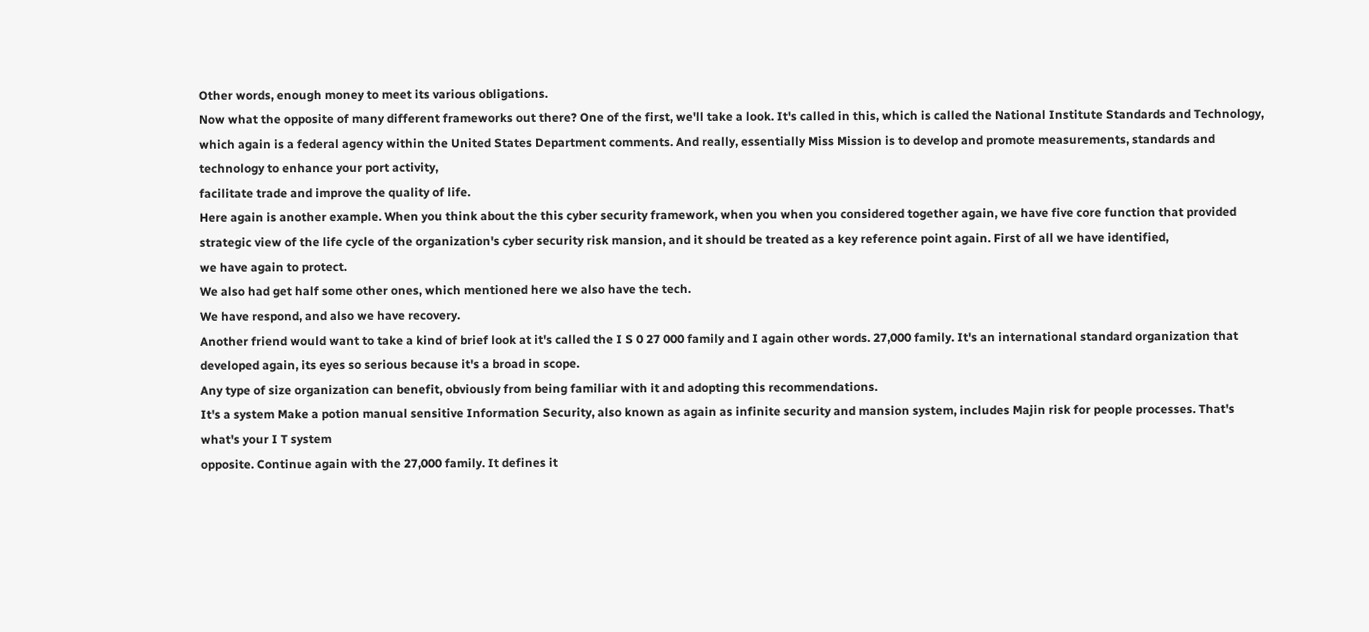Other words, enough money to meet its various obligations.
Now what the opposite of many different frameworks out there? One of the first, we'll take a look. It's called in this, which is called the National Institute Standards and Technology, which again is a federal agency within the United States Department comments. And really, essentially Miss Mission is to develop and promote measurements, standards and technology to enhance your port activity,
facilitate trade and improve the quality of life.
Here again is another example. When you think about the this cyber security framework, when you when you considered together again, we have five core function that provided strategic view of the life cycle of the organization's cyber security risk mansion, and it should be treated as a key reference point again. First of all we have identified,
we have again to protect.
We also had get half some other ones, which mentioned here we also have the tech.
We have respond, and also we have recovery.
Another friend would want to take a kind of brief look at it's called the I S 0 27 000 family and I again other words. 27,000 family. It's an international standard organization that developed again, its eyes so serious because it's a broad in scope.
Any type of size organization can benefit, obviously from being familiar with it and adopting this recommendations.
It's a system Make a potion manual sensitive Information Security, also known as again as infinite security and mansion system, includes Majin risk for people processes. That's what's your I T system
opposite. Continue again with the 27,000 family. It defines it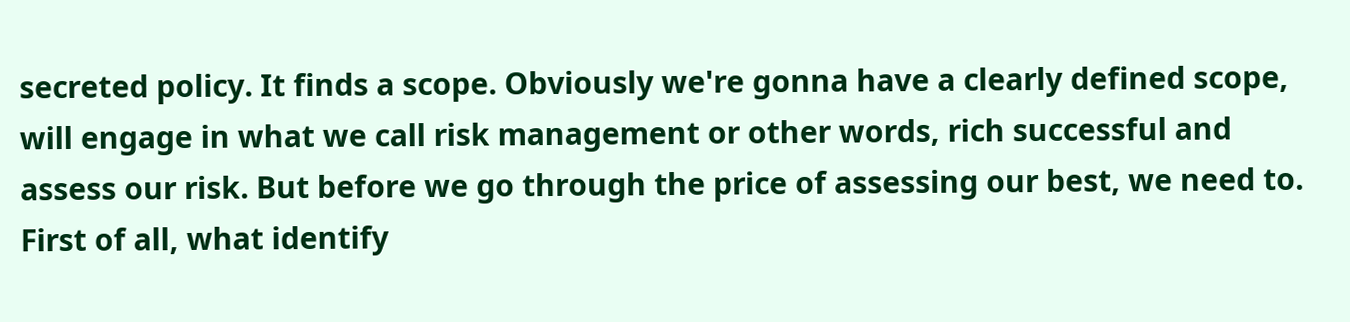secreted policy. It finds a scope. Obviously we're gonna have a clearly defined scope, will engage in what we call risk management or other words, rich successful and assess our risk. But before we go through the price of assessing our best, we need to. First of all, what identify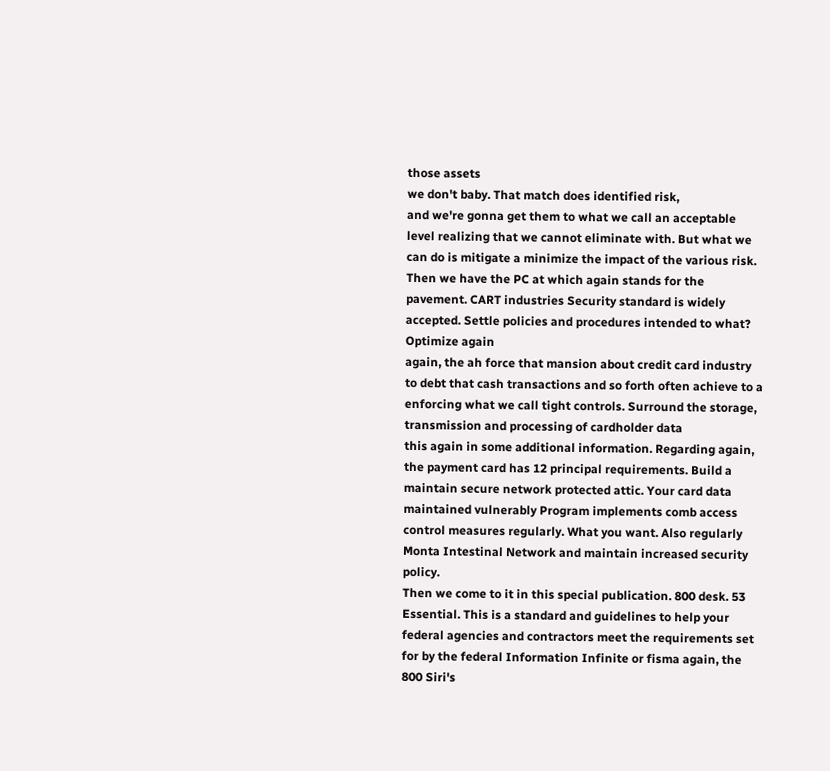those assets
we don't baby. That match does identified risk,
and we're gonna get them to what we call an acceptable level realizing that we cannot eliminate with. But what we can do is mitigate a minimize the impact of the various risk.
Then we have the PC at which again stands for the pavement. CART industries Security standard is widely accepted. Settle policies and procedures intended to what? Optimize again
again, the ah force that mansion about credit card industry to debt that cash transactions and so forth often achieve to a enforcing what we call tight controls. Surround the storage, transmission and processing of cardholder data
this again in some additional information. Regarding again, the payment card has 12 principal requirements. Build a maintain secure network protected attic. Your card data maintained vulnerably Program implements comb access control measures regularly. What you want. Also regularly Monta Intestinal Network and maintain increased security policy.
Then we come to it in this special publication. 800 desk. 53
Essential. This is a standard and guidelines to help your federal agencies and contractors meet the requirements set for by the federal Information Infinite or fisma again, the 800 Siri's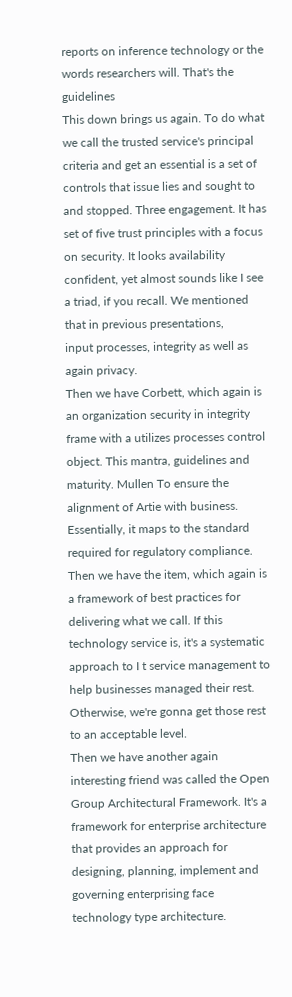reports on inference technology or the words researchers will. That's the guidelines
This down brings us again. To do what we call the trusted service's principal criteria and get an essential is a set of controls that issue lies and sought to and stopped. Three engagement. It has set of five trust principles with a focus on security. It looks availability
confident, yet almost sounds like I see a triad, if you recall. We mentioned that in previous presentations,
input processes, integrity as well as again privacy.
Then we have Corbett, which again is an organization security in integrity frame with a utilizes processes control object. This mantra, guidelines and maturity. Mullen To ensure the alignment of Artie with business. Essentially, it maps to the standard required for regulatory compliance.
Then we have the item, which again is a framework of best practices for delivering what we call. If this technology service is, it's a systematic approach to I t service management to help businesses managed their rest. Otherwise, we're gonna get those rest to an acceptable level.
Then we have another again interesting friend was called the Open Group Architectural Framework. It's a framework for enterprise architecture that provides an approach for designing, planning, implement and governing enterprising face technology type architecture.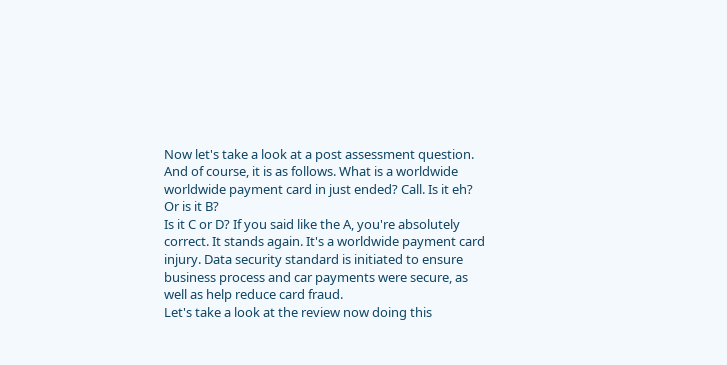Now let's take a look at a post assessment question. And of course, it is as follows. What is a worldwide worldwide payment card in just ended? Call. Is it eh?
Or is it B?
Is it C or D? If you said like the A, you're absolutely correct. It stands again. It's a worldwide payment card injury. Data security standard is initiated to ensure business process and car payments were secure, as well as help reduce card fraud.
Let's take a look at the review now doing this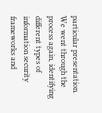particular presentation. We went through the process again, identifying different types of information security frameworks and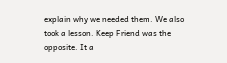explain why we needed them. We also took a lesson. Keep Friend was the opposite. It a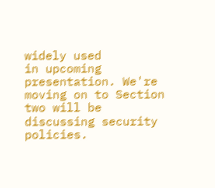widely used
in upcoming presentation. We're moving on to Section two will be discussing security policies.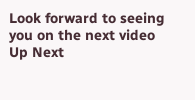Look forward to seeing you on the next video
Up Next